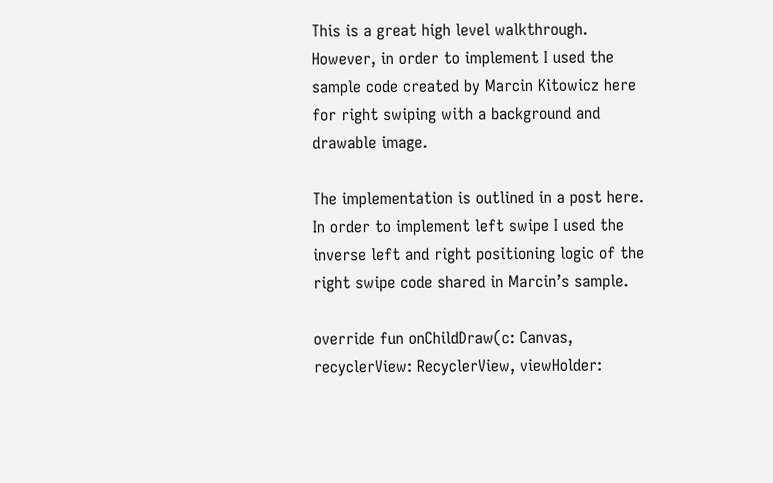This is a great high level walkthrough. However, in order to implement I used the sample code created by Marcin Kitowicz here for right swiping with a background and drawable image.

The implementation is outlined in a post here. In order to implement left swipe I used the inverse left and right positioning logic of the right swipe code shared in Marcin’s sample.

override fun onChildDraw(c: Canvas, recyclerView: RecyclerView, viewHolder: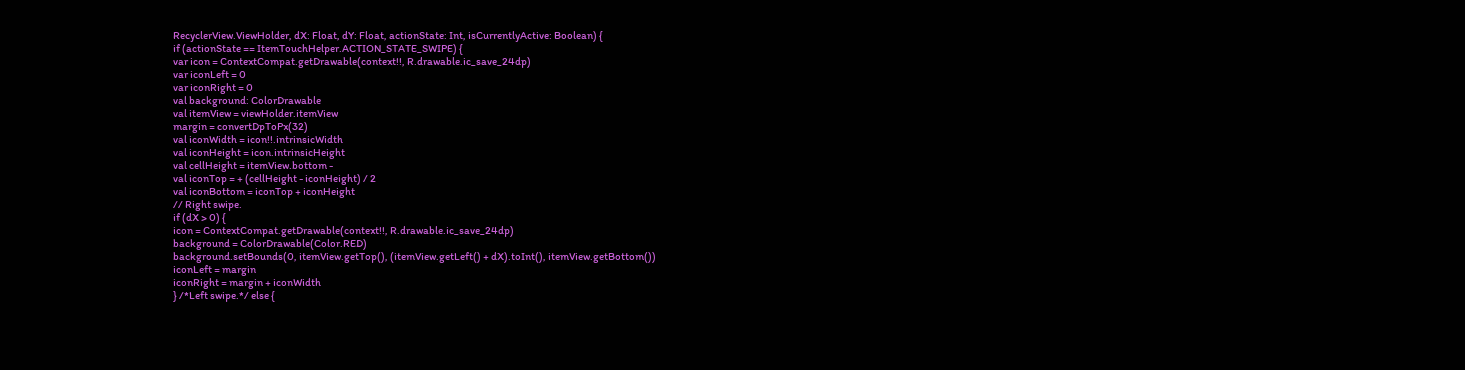RecyclerView.ViewHolder, dX: Float, dY: Float, actionState: Int, isCurrentlyActive: Boolean) {
if (actionState == ItemTouchHelper.ACTION_STATE_SWIPE) {
var icon = ContextCompat.getDrawable(context!!, R.drawable.ic_save_24dp)
var iconLeft = 0
var iconRight = 0
val background: ColorDrawable
val itemView = viewHolder.itemView
margin = convertDpToPx(32)
val iconWidth = icon!!.intrinsicWidth
val iconHeight = icon.intrinsicHeight
val cellHeight = itemView.bottom -
val iconTop = + (cellHeight - iconHeight) / 2
val iconBottom = iconTop + iconHeight
// Right swipe.
if (dX > 0) {
icon = ContextCompat.getDrawable(context!!, R.drawable.ic_save_24dp)
background = ColorDrawable(Color.RED)
background.setBounds(0, itemView.getTop(), (itemView.getLeft() + dX).toInt(), itemView.getBottom())
iconLeft = margin
iconRight = margin + iconWidth
} /*Left swipe.*/ else {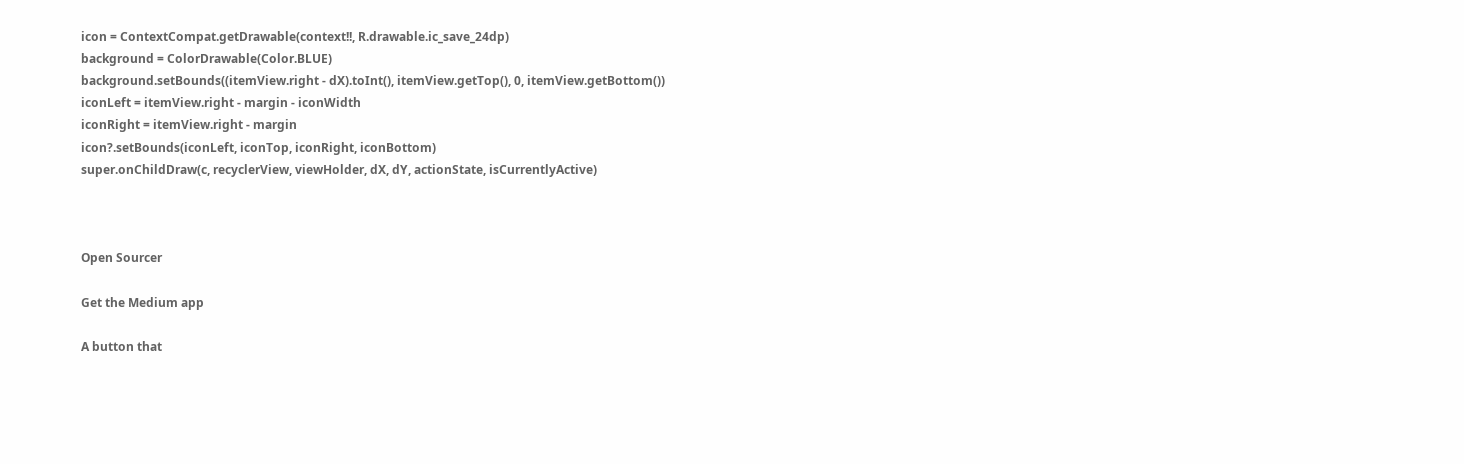icon = ContextCompat.getDrawable(context!!, R.drawable.ic_save_24dp)
background = ColorDrawable(Color.BLUE)
background.setBounds((itemView.right - dX).toInt(), itemView.getTop(), 0, itemView.getBottom())
iconLeft = itemView.right - margin - iconWidth
iconRight = itemView.right - margin
icon?.setBounds(iconLeft, iconTop, iconRight, iconBottom)
super.onChildDraw(c, recyclerView, viewHolder, dX, dY, actionState, isCurrentlyActive)



Open Sourcer

Get the Medium app

A button that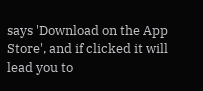says 'Download on the App Store', and if clicked it will lead you to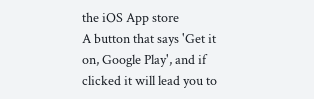the iOS App store
A button that says 'Get it on, Google Play', and if clicked it will lead you to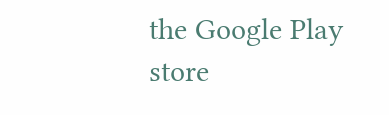the Google Play store